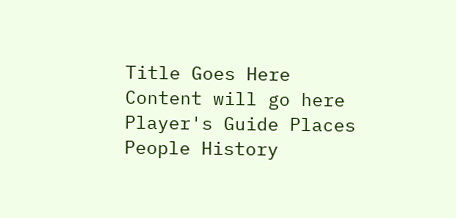Title Goes Here
Content will go here
Player's Guide Places People History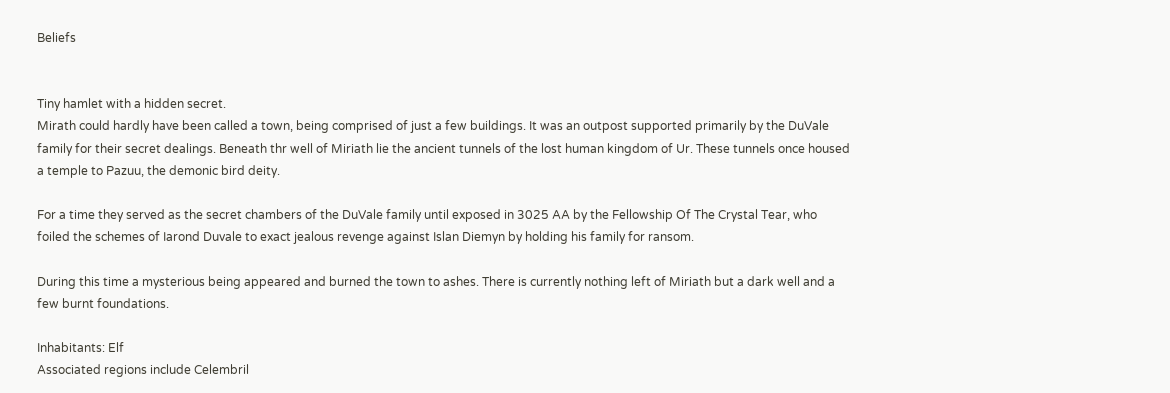Beliefs


Tiny hamlet with a hidden secret.
Mirath could hardly have been called a town, being comprised of just a few buildings. It was an outpost supported primarily by the DuVale family for their secret dealings. Beneath thr well of Miriath lie the ancient tunnels of the lost human kingdom of Ur. These tunnels once housed a temple to Pazuu, the demonic bird deity.

For a time they served as the secret chambers of the DuVale family until exposed in 3025 AA by the Fellowship Of The Crystal Tear, who foiled the schemes of Iarond Duvale to exact jealous revenge against Islan Diemyn by holding his family for ransom.

During this time a mysterious being appeared and burned the town to ashes. There is currently nothing left of Miriath but a dark well and a few burnt foundations.

Inhabitants: Elf
Associated regions include Celembril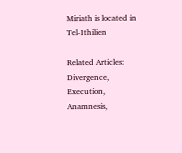Miriath is located in Tel-Ithilien

Related Articles: Divergence, Execution, Anamnesis,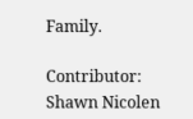Family.

Contributor: Shawn Nicolen